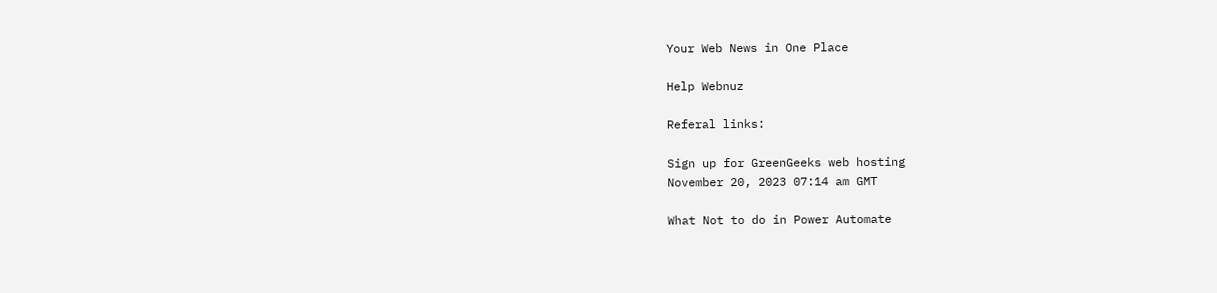Your Web News in One Place

Help Webnuz

Referal links:

Sign up for GreenGeeks web hosting
November 20, 2023 07:14 am GMT

What Not to do in Power Automate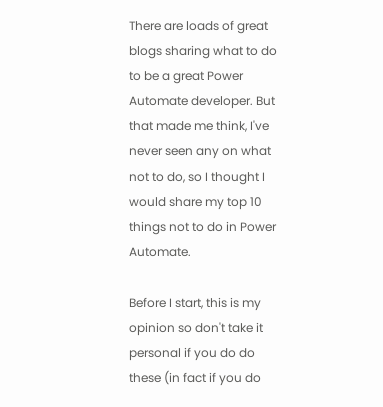There are loads of great blogs sharing what to do to be a great Power Automate developer. But that made me think, I've never seen any on what not to do, so I thought I would share my top 10 things not to do in Power Automate.

Before I start, this is my opinion so don't take it personal if you do do these (in fact if you do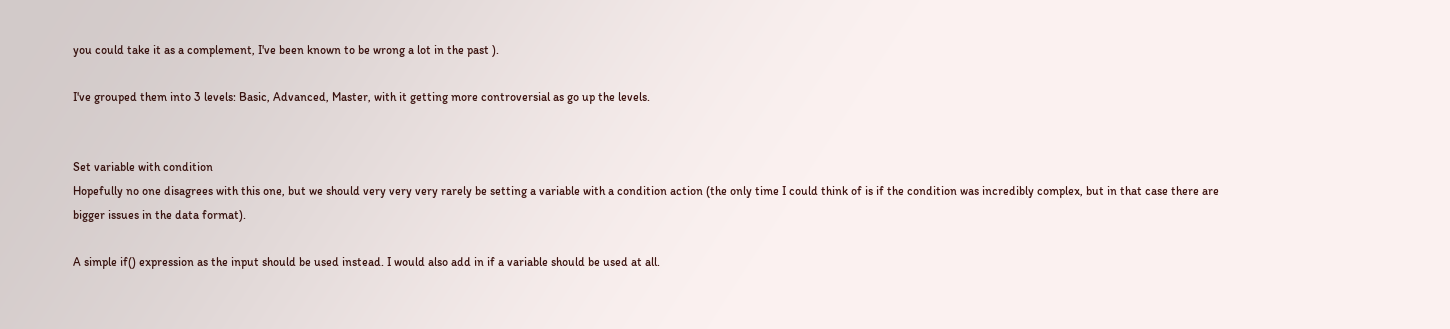you could take it as a complement, I've been known to be wrong a lot in the past ).

I've grouped them into 3 levels: Basic, Advanced, Master, with it getting more controversial as go up the levels.


Set variable with condition
Hopefully no one disagrees with this one, but we should very very very rarely be setting a variable with a condition action (the only time I could think of is if the condition was incredibly complex, but in that case there are bigger issues in the data format).

A simple if() expression as the input should be used instead. I would also add in if a variable should be used at all.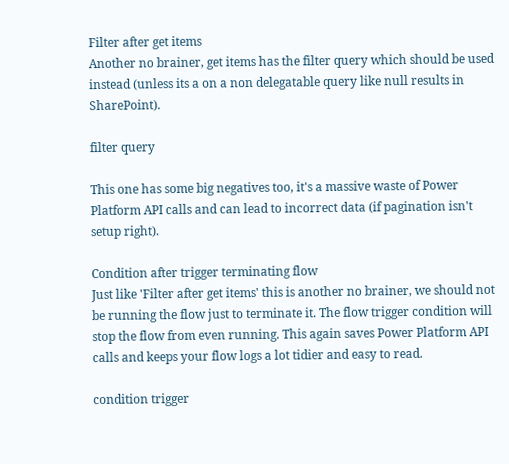Filter after get items
Another no brainer, get items has the filter query which should be used instead (unless its a on a non delegatable query like null results in SharePoint).

filter query

This one has some big negatives too, it's a massive waste of Power Platform API calls and can lead to incorrect data (if pagination isn't setup right).

Condition after trigger terminating flow
Just like 'Filter after get items' this is another no brainer, we should not be running the flow just to terminate it. The flow trigger condition will stop the flow from even running. This again saves Power Platform API calls and keeps your flow logs a lot tidier and easy to read.

condition trigger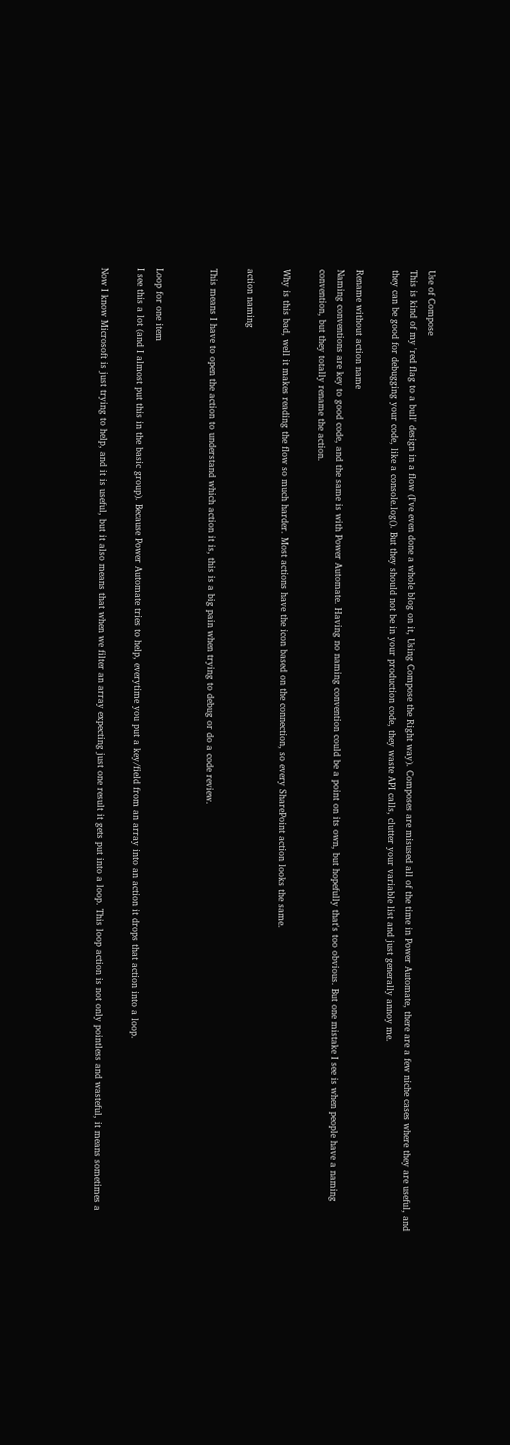Use of Compose
This is kind of my 'red flag to a bull' design in a flow (I've even done a whole blog on it, Using Compose the Right way). Composes are misused all of the time in Power Automate, there are a few niche cases where they are useful, and they can be good for debugging your code, like a console.log(). But they should not be in your production code, they waste API calls, clutter your variable list and just generally annoy me.

Rename without action name
Naming conventions are key to good code, and the same is with Power Automate. Having no naming convention could be a point on its own, but hopefully that's too obvious. But one mistake I see is when people have a naming convention, but they totally rename the action.

Why is this bad, well it makes reading the flow so much harder. Most actions have the icon based on the connection, so every SharePoint action looks the same.

action naming

This means I have to open the action to understand which action it is, this is a big pain when trying to debug or do a code review.


Loop for one item
I see this a lot (and I almost put this in the basic group). Because Power Automate tries to help, everytime you put a key/field from an array into an action it drops that action into a loop.

Now I know Microsoft is just trying to help, and it is useful, but it also means that when we filter an array expecting just one result it gets put into a loop. This loop action is not only pointless and wasteful, it means sometimes a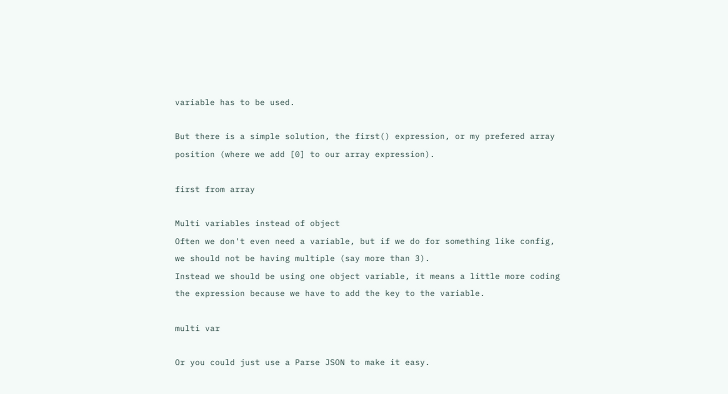variable has to be used.

But there is a simple solution, the first() expression, or my prefered array position (where we add [0] to our array expression).

first from array

Multi variables instead of object
Often we don't even need a variable, but if we do for something like config, we should not be having multiple (say more than 3).
Instead we should be using one object variable, it means a little more coding the expression because we have to add the key to the variable.

multi var

Or you could just use a Parse JSON to make it easy.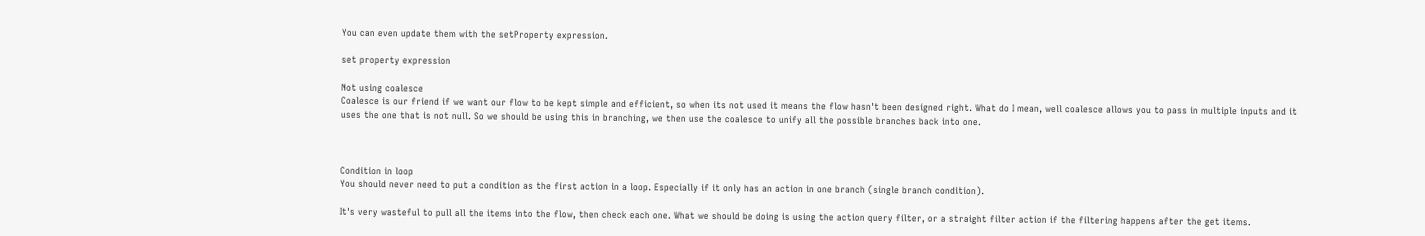You can even update them with the setProperty expression.

set property expression

Not using coalesce
Coalesce is our friend if we want our flow to be kept simple and efficient, so when its not used it means the flow hasn't been designed right. What do I mean, well coalesce allows you to pass in multiple inputs and it uses the one that is not null. So we should be using this in branching, we then use the coalesce to unify all the possible branches back into one.



Condition in loop
You should never need to put a condition as the first action in a loop. Especially if it only has an action in one branch (single branch condition).

It's very wasteful to pull all the items into the flow, then check each one. What we should be doing is using the action query filter, or a straight filter action if the filtering happens after the get items.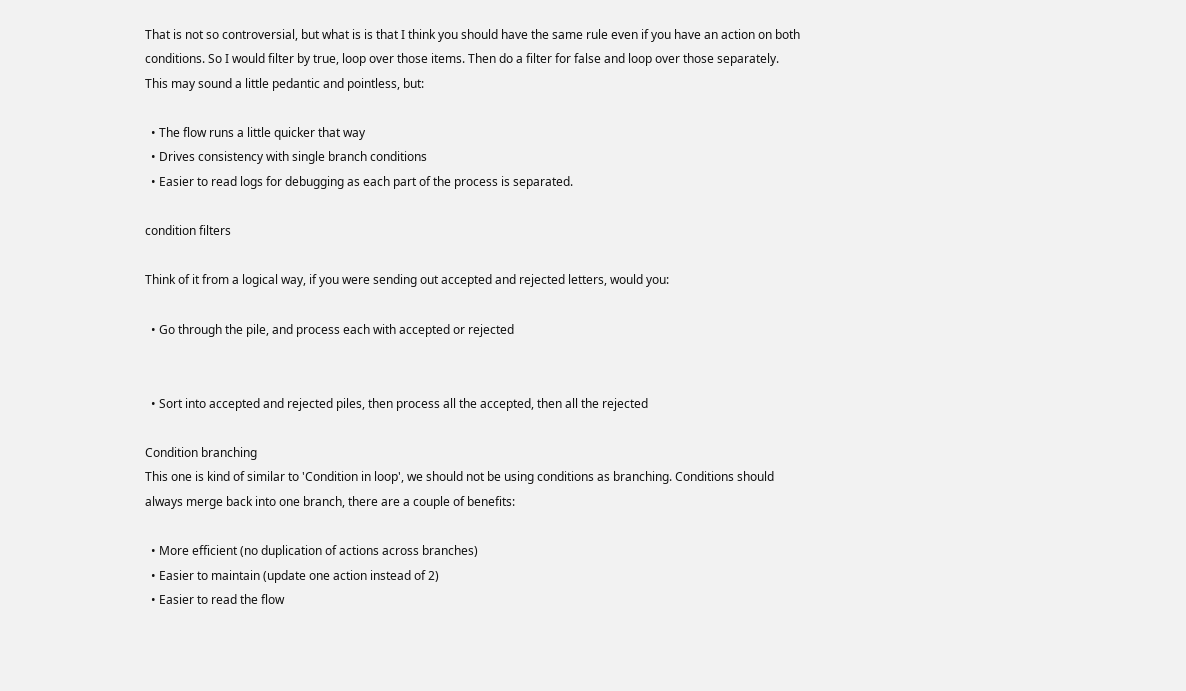That is not so controversial, but what is is that I think you should have the same rule even if you have an action on both conditions. So I would filter by true, loop over those items. Then do a filter for false and loop over those separately. This may sound a little pedantic and pointless, but:

  • The flow runs a little quicker that way
  • Drives consistency with single branch conditions
  • Easier to read logs for debugging as each part of the process is separated.

condition filters

Think of it from a logical way, if you were sending out accepted and rejected letters, would you:

  • Go through the pile, and process each with accepted or rejected


  • Sort into accepted and rejected piles, then process all the accepted, then all the rejected

Condition branching
This one is kind of similar to 'Condition in loop', we should not be using conditions as branching. Conditions should always merge back into one branch, there are a couple of benefits:

  • More efficient (no duplication of actions across branches)
  • Easier to maintain (update one action instead of 2)
  • Easier to read the flow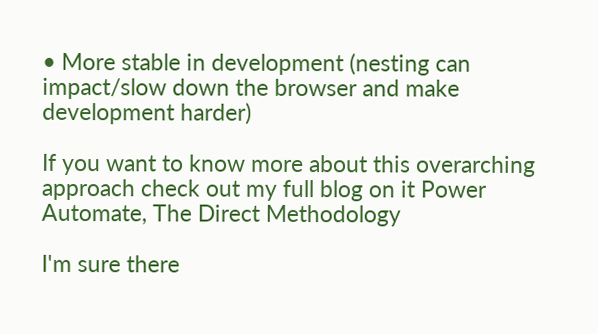• More stable in development (nesting can impact/slow down the browser and make development harder)

If you want to know more about this overarching approach check out my full blog on it Power Automate, The Direct Methodology

I'm sure there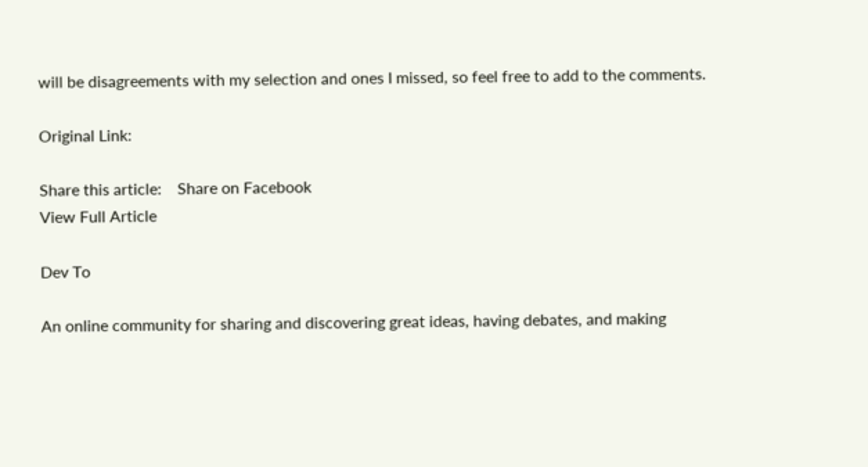will be disagreements with my selection and ones I missed, so feel free to add to the comments.

Original Link:

Share this article:    Share on Facebook
View Full Article

Dev To

An online community for sharing and discovering great ideas, having debates, and making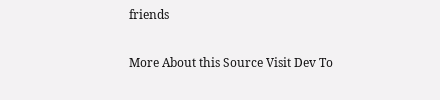friends

More About this Source Visit Dev To